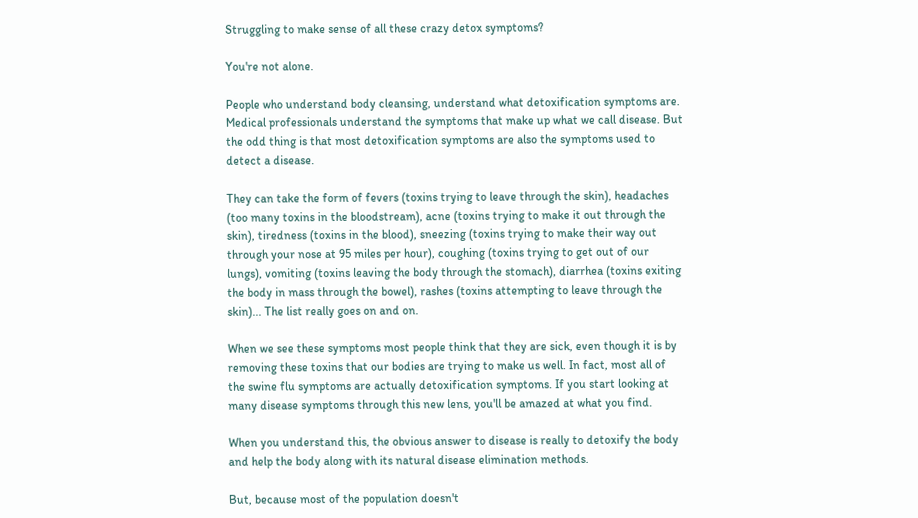Struggling to make sense of all these crazy detox symptoms?

You're not alone.

People who understand body cleansing, understand what detoxification symptoms are.  Medical professionals understand the symptoms that make up what we call disease. But the odd thing is that most detoxification symptoms are also the symptoms used to detect a disease.

They can take the form of fevers (toxins trying to leave through the skin), headaches (too many toxins in the bloodstream), acne (toxins trying to make it out through the skin), tiredness (toxins in the blood), sneezing (toxins trying to make their way out through your nose at 95 miles per hour), coughing (toxins trying to get out of our lungs), vomiting (toxins leaving the body through the stomach), diarrhea (toxins exiting the body in mass through the bowel), rashes (toxins attempting to leave through the skin)... The list really goes on and on.

When we see these symptoms most people think that they are sick, even though it is by removing these toxins that our bodies are trying to make us well. In fact, most all of the swine flu symptoms are actually detoxification symptoms. If you start looking at many disease symptoms through this new lens, you'll be amazed at what you find.

When you understand this, the obvious answer to disease is really to detoxify the body and help the body along with its natural disease elimination methods.

But, because most of the population doesn't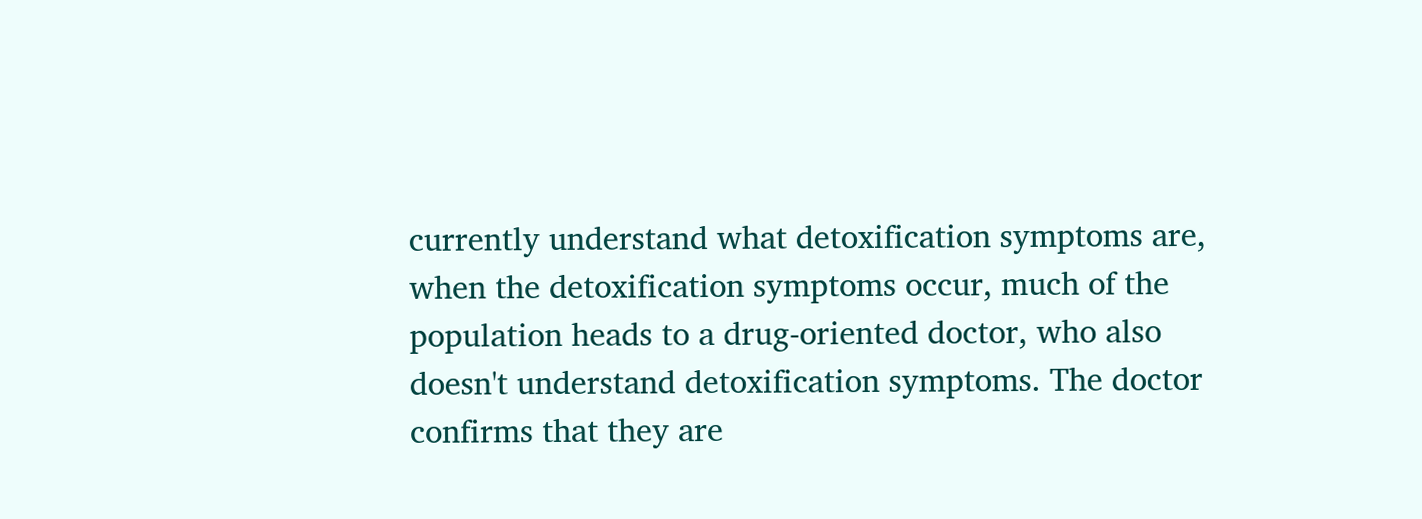currently understand what detoxification symptoms are, when the detoxification symptoms occur, much of the population heads to a drug-oriented doctor, who also doesn't understand detoxification symptoms. The doctor confirms that they are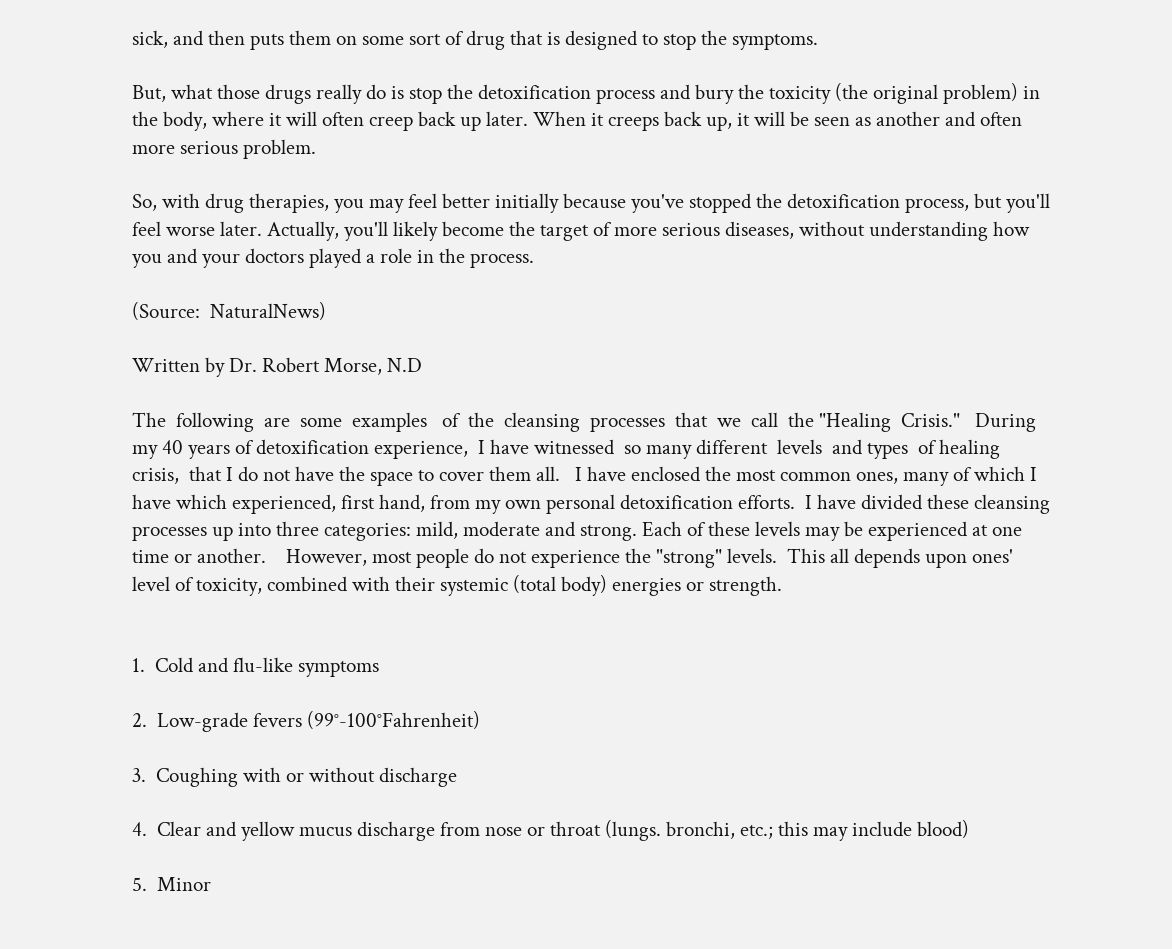sick, and then puts them on some sort of drug that is designed to stop the symptoms.

But, what those drugs really do is stop the detoxification process and bury the toxicity (the original problem) in the body, where it will often creep back up later. When it creeps back up, it will be seen as another and often more serious problem.

So, with drug therapies, you may feel better initially because you've stopped the detoxification process, but you'll feel worse later. Actually, you'll likely become the target of more serious diseases, without understanding how you and your doctors played a role in the process.

(Source:  NaturalNews)

Written by Dr. Robert Morse, N.D

The  following  are  some  examples   of  the  cleansing  processes  that  we  call  the "Healing  Crisis."   During my 40 years of detoxification experience,  I have witnessed  so many different  levels  and types  of healing  crisis,  that I do not have the space to cover them all.   I have enclosed the most common ones, many of which I have which experienced, first hand, from my own personal detoxification efforts.  I have divided these cleansing processes up into three categories: mild, moderate and strong. Each of these levels may be experienced at one time or another.    However, most people do not experience the "strong" levels.  This all depends upon ones' level of toxicity, combined with their systemic (total body) energies or strength.


1.  Cold and flu-like symptoms

2.  Low-grade fevers (99°-100°Fahrenheit)

3.  Coughing with or without discharge

4.  Clear and yellow mucus discharge from nose or throat (lungs. bronchi, etc.; this may include blood)

5.  Minor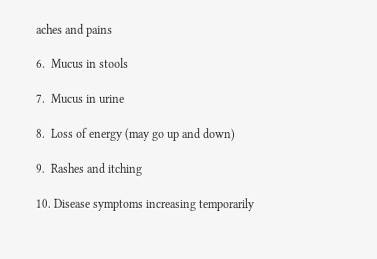aches and pains

6.  Mucus in stools

7.  Mucus in urine

8.  Loss of energy (may go up and down)

9.  Rashes and itching

10. Disease symptoms increasing temporarily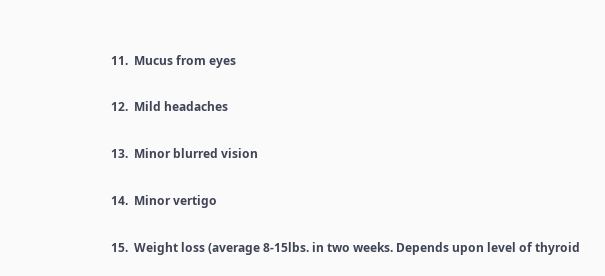11.  Mucus from eyes

12.  Mild headaches

13.  Minor blurred vision

14.  Minor vertigo

15.  Weight loss (average 8-15lbs. in two weeks. Depends upon level of thyroid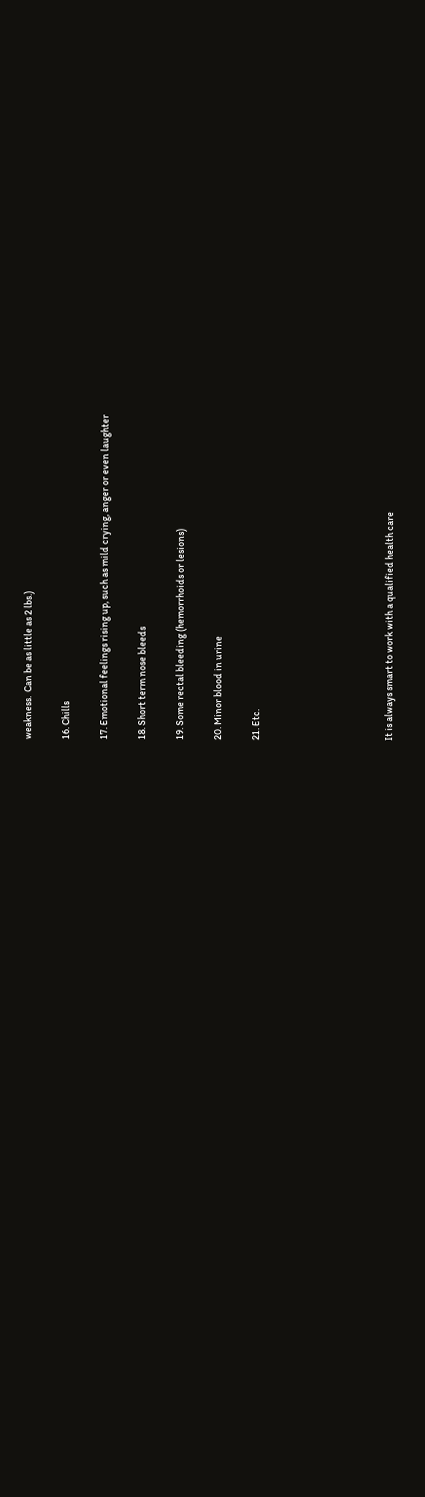weakness.  Can be as little as 2 lbs.)

16. Chills

17. Emotional feelings rising up, such as mild crying, anger or even laughter

18. Short term nose bleeds

19. Some rectal bleeding (hemorrhoids or lesions)

20. Minor blood in urine

21. Etc.






It is always smart to work with a qualified health care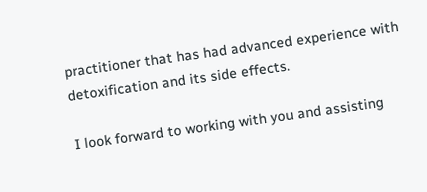practitioner that has had advanced experience with detoxification and its side effects.

I look forward to working with you and assisting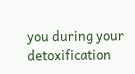you during your detoxification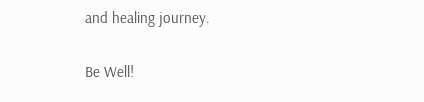and healing journey.

Be Well!